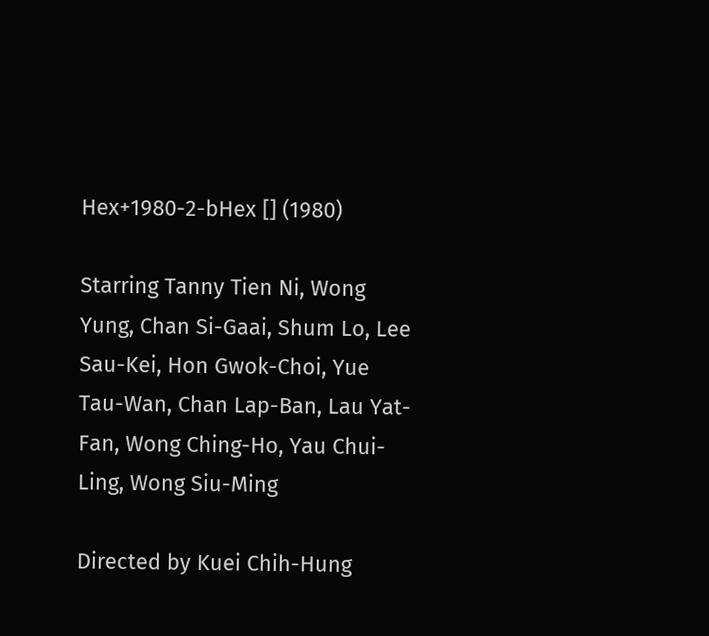Hex+1980-2-bHex [] (1980)

Starring Tanny Tien Ni, Wong Yung, Chan Si-Gaai, Shum Lo, Lee Sau-Kei, Hon Gwok-Choi, Yue Tau-Wan, Chan Lap-Ban, Lau Yat-Fan, Wong Ching-Ho, Yau Chui-Ling, Wong Siu-Ming

Directed by Kuei Chih-Hung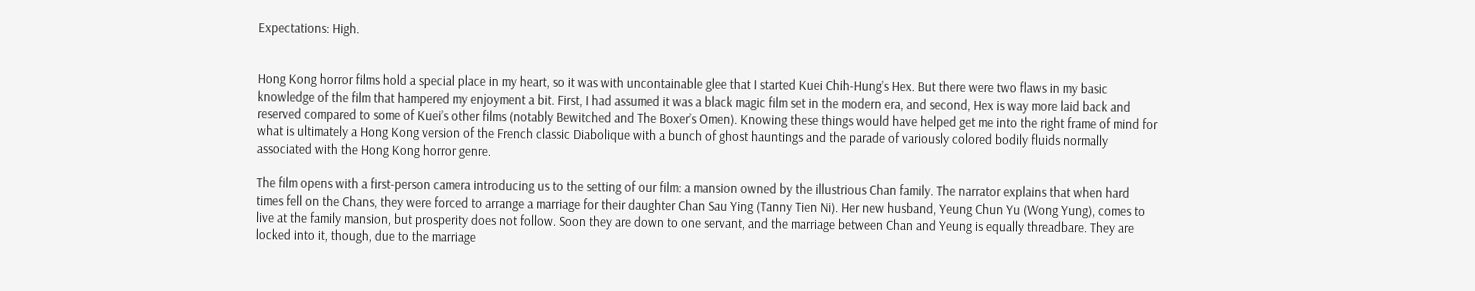Expectations: High.


Hong Kong horror films hold a special place in my heart, so it was with uncontainable glee that I started Kuei Chih-Hung’s Hex. But there were two flaws in my basic knowledge of the film that hampered my enjoyment a bit. First, I had assumed it was a black magic film set in the modern era, and second, Hex is way more laid back and reserved compared to some of Kuei’s other films (notably Bewitched and The Boxer’s Omen). Knowing these things would have helped get me into the right frame of mind for what is ultimately a Hong Kong version of the French classic Diabolique with a bunch of ghost hauntings and the parade of variously colored bodily fluids normally associated with the Hong Kong horror genre.

The film opens with a first-person camera introducing us to the setting of our film: a mansion owned by the illustrious Chan family. The narrator explains that when hard times fell on the Chans, they were forced to arrange a marriage for their daughter Chan Sau Ying (Tanny Tien Ni). Her new husband, Yeung Chun Yu (Wong Yung), comes to live at the family mansion, but prosperity does not follow. Soon they are down to one servant, and the marriage between Chan and Yeung is equally threadbare. They are locked into it, though, due to the marriage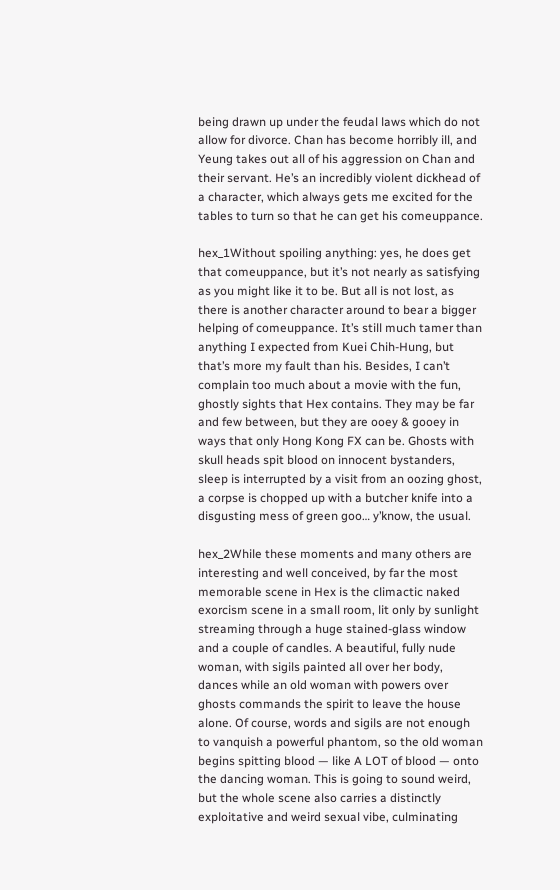being drawn up under the feudal laws which do not allow for divorce. Chan has become horribly ill, and Yeung takes out all of his aggression on Chan and their servant. He’s an incredibly violent dickhead of a character, which always gets me excited for the tables to turn so that he can get his comeuppance.

hex_1Without spoiling anything: yes, he does get that comeuppance, but it’s not nearly as satisfying as you might like it to be. But all is not lost, as there is another character around to bear a bigger helping of comeuppance. It’s still much tamer than anything I expected from Kuei Chih-Hung, but that’s more my fault than his. Besides, I can’t complain too much about a movie with the fun, ghostly sights that Hex contains. They may be far and few between, but they are ooey & gooey in ways that only Hong Kong FX can be. Ghosts with skull heads spit blood on innocent bystanders, sleep is interrupted by a visit from an oozing ghost, a corpse is chopped up with a butcher knife into a disgusting mess of green goo… y’know, the usual.

hex_2While these moments and many others are interesting and well conceived, by far the most memorable scene in Hex is the climactic naked exorcism scene in a small room, lit only by sunlight streaming through a huge stained-glass window and a couple of candles. A beautiful, fully nude woman, with sigils painted all over her body, dances while an old woman with powers over ghosts commands the spirit to leave the house alone. Of course, words and sigils are not enough to vanquish a powerful phantom, so the old woman begins spitting blood — like A LOT of blood — onto the dancing woman. This is going to sound weird, but the whole scene also carries a distinctly exploitative and weird sexual vibe, culminating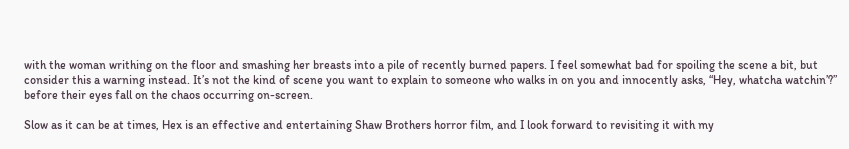with the woman writhing on the floor and smashing her breasts into a pile of recently burned papers. I feel somewhat bad for spoiling the scene a bit, but consider this a warning instead. It’s not the kind of scene you want to explain to someone who walks in on you and innocently asks, “Hey, whatcha watchin’?” before their eyes fall on the chaos occurring on-screen.

Slow as it can be at times, Hex is an effective and entertaining Shaw Brothers horror film, and I look forward to revisiting it with my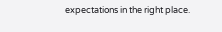expectations in the right place.